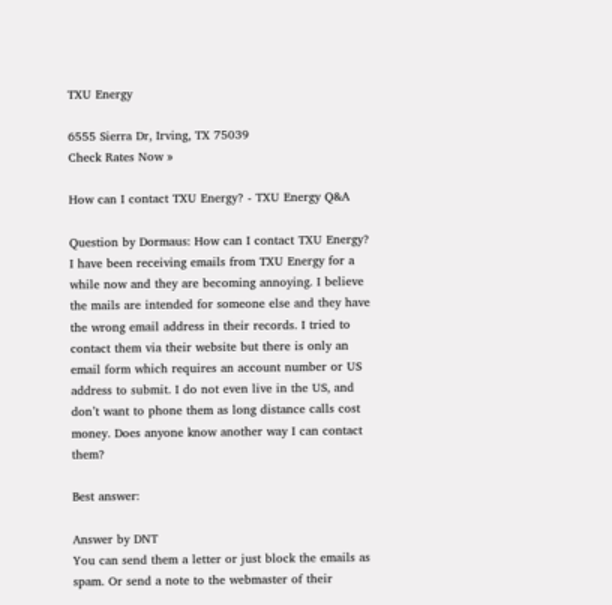TXU Energy

6555 Sierra Dr, Irving, TX 75039
Check Rates Now »

How can I contact TXU Energy? - TXU Energy Q&A

Question by Dormaus: How can I contact TXU Energy?
I have been receiving emails from TXU Energy for a while now and they are becoming annoying. I believe the mails are intended for someone else and they have the wrong email address in their records. I tried to contact them via their website but there is only an email form which requires an account number or US address to submit. I do not even live in the US, and don’t want to phone them as long distance calls cost money. Does anyone know another way I can contact them?

Best answer:

Answer by DNT
You can send them a letter or just block the emails as spam. Or send a note to the webmaster of their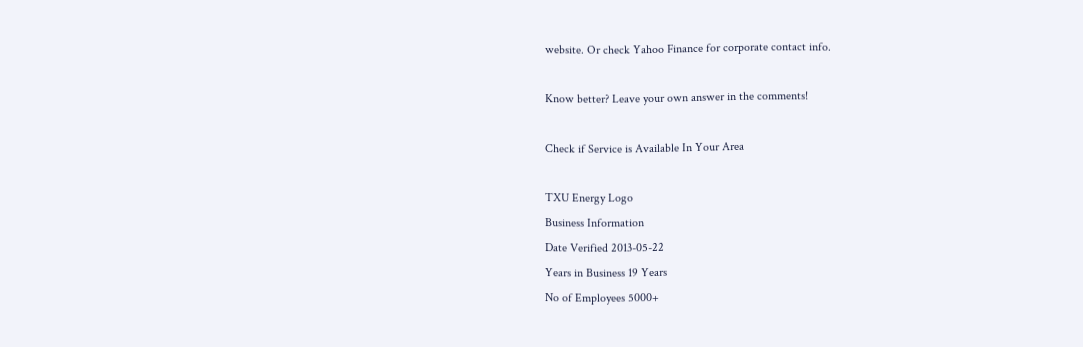website. Or check Yahoo Finance for corporate contact info.

Know better? Leave your own answer in the comments!

Check if Service is Available In Your Area

TXU Energy Logo
Business Information
Date Verified 2013-05-22
Years in Business 19 Years
No of Employees 5000+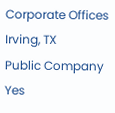Corporate Offices Irving, TX
Public Company Yes